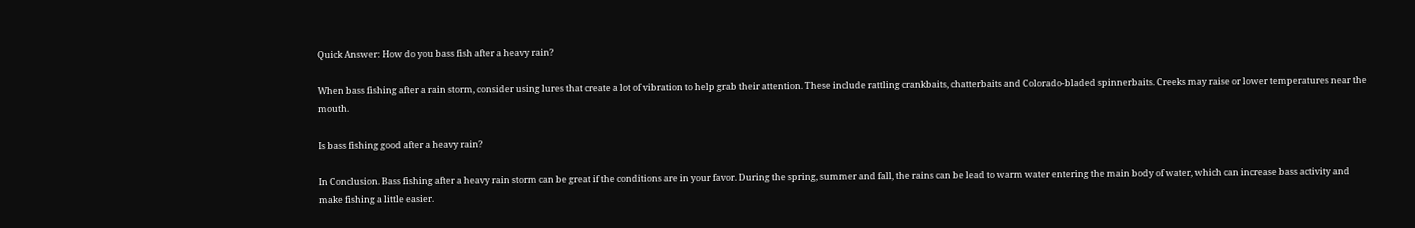Quick Answer: How do you bass fish after a heavy rain?

When bass fishing after a rain storm, consider using lures that create a lot of vibration to help grab their attention. These include rattling crankbaits, chatterbaits and Colorado-bladed spinnerbaits. Creeks may raise or lower temperatures near the mouth.

Is bass fishing good after a heavy rain?

In Conclusion. Bass fishing after a heavy rain storm can be great if the conditions are in your favor. During the spring, summer and fall, the rains can be lead to warm water entering the main body of water, which can increase bass activity and make fishing a little easier.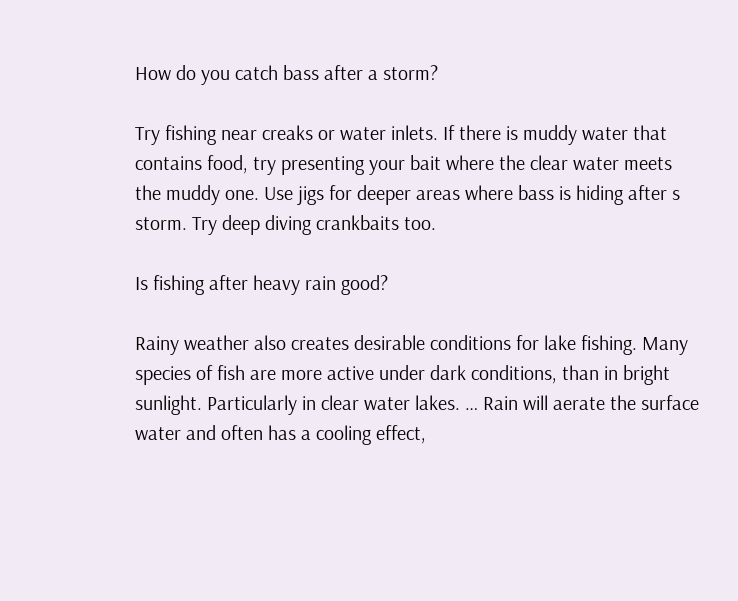How do you catch bass after a storm?

Try fishing near creaks or water inlets. If there is muddy water that contains food, try presenting your bait where the clear water meets the muddy one. Use jigs for deeper areas where bass is hiding after s storm. Try deep diving crankbaits too.

Is fishing after heavy rain good?

Rainy weather also creates desirable conditions for lake fishing. Many species of fish are more active under dark conditions, than in bright sunlight. Particularly in clear water lakes. … Rain will aerate the surface water and often has a cooling effect,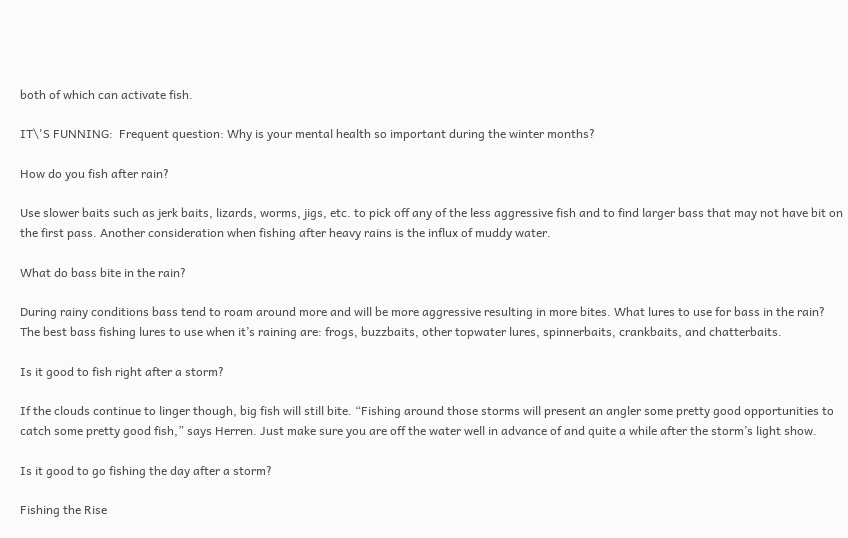both of which can activate fish.

IT\'S FUNNING:  Frequent question: Why is your mental health so important during the winter months?

How do you fish after rain?

Use slower baits such as jerk baits, lizards, worms, jigs, etc. to pick off any of the less aggressive fish and to find larger bass that may not have bit on the first pass. Another consideration when fishing after heavy rains is the influx of muddy water.

What do bass bite in the rain?

During rainy conditions bass tend to roam around more and will be more aggressive resulting in more bites. What lures to use for bass in the rain? The best bass fishing lures to use when it’s raining are: frogs, buzzbaits, other topwater lures, spinnerbaits, crankbaits, and chatterbaits.

Is it good to fish right after a storm?

If the clouds continue to linger though, big fish will still bite. “Fishing around those storms will present an angler some pretty good opportunities to catch some pretty good fish,” says Herren. Just make sure you are off the water well in advance of and quite a while after the storm’s light show.

Is it good to go fishing the day after a storm?

Fishing the Rise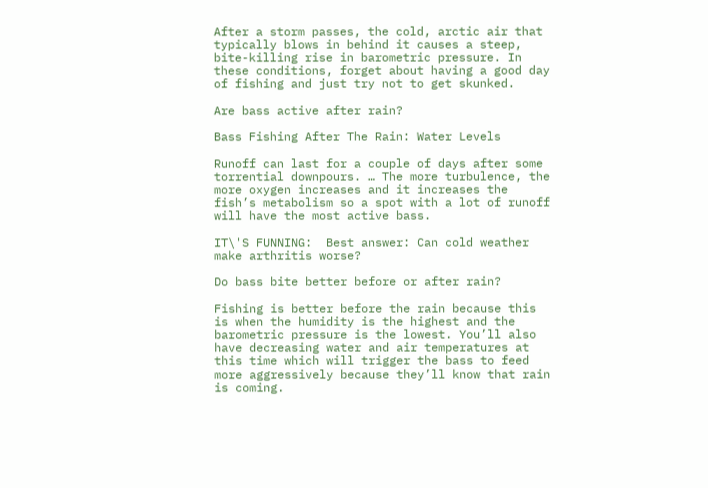After a storm passes, the cold, arctic air that typically blows in behind it causes a steep, bite-killing rise in barometric pressure. In these conditions, forget about having a good day of fishing and just try not to get skunked.

Are bass active after rain?

Bass Fishing After The Rain: Water Levels

Runoff can last for a couple of days after some torrential downpours. … The more turbulence, the more oxygen increases and it increases the fish’s metabolism so a spot with a lot of runoff will have the most active bass.

IT\'S FUNNING:  Best answer: Can cold weather make arthritis worse?

Do bass bite better before or after rain?

Fishing is better before the rain because this is when the humidity is the highest and the barometric pressure is the lowest. You’ll also have decreasing water and air temperatures at this time which will trigger the bass to feed more aggressively because they’ll know that rain is coming.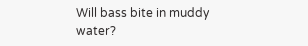Will bass bite in muddy water?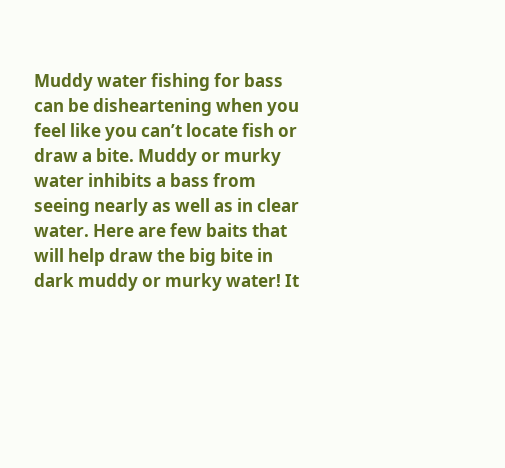Muddy water fishing for bass can be disheartening when you feel like you can’t locate fish or draw a bite. Muddy or murky water inhibits a bass from seeing nearly as well as in clear water. Here are few baits that will help draw the big bite in dark muddy or murky water! It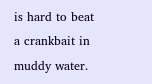is hard to beat a crankbait in muddy water.